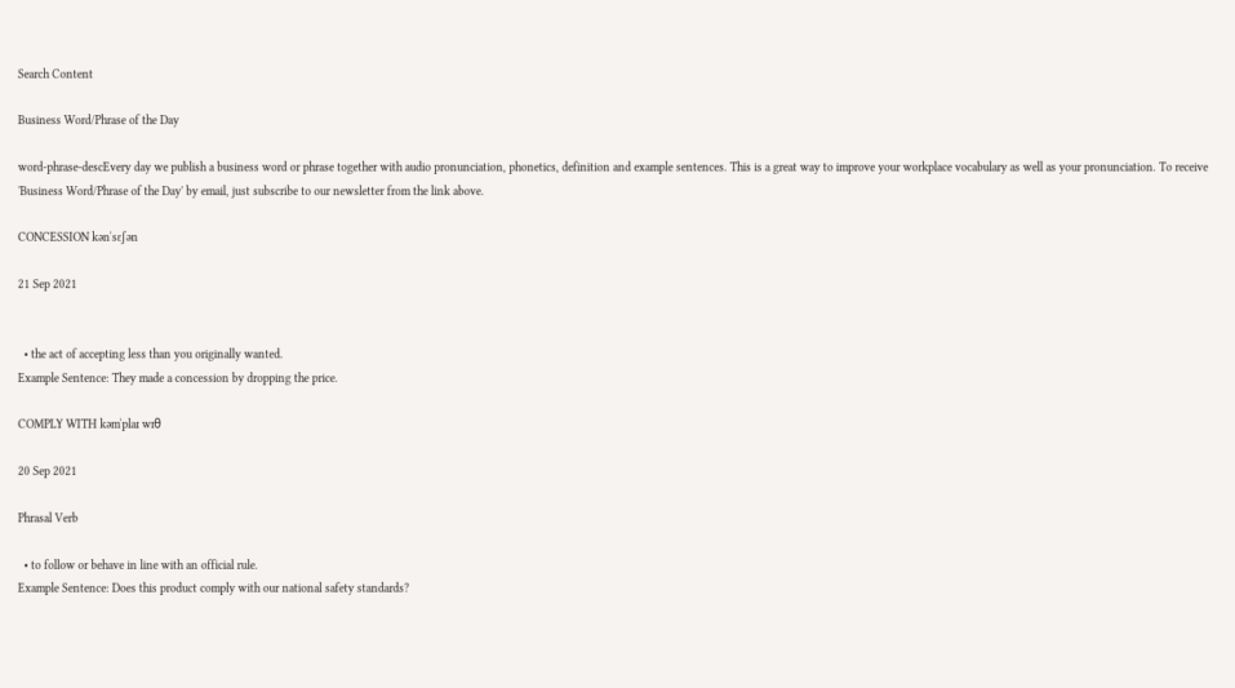Search Content

Business Word/Phrase of the Day

word-phrase-descEvery day we publish a business word or phrase together with audio pronunciation, phonetics, definition and example sentences. This is a great way to improve your workplace vocabulary as well as your pronunciation. To receive 'Business Word/Phrase of the Day' by email, just subscribe to our newsletter from the link above.

CONCESSION kənˈsɛʃən

21 Sep 2021


  • the act of accepting less than you originally wanted.
Example Sentence: They made a concession by dropping the price.

COMPLY WITH kəmˈplaɪ wɪθ

20 Sep 2021

Phrasal Verb

  • to follow or behave in line with an official rule.
Example Sentence: Does this product comply with our national safety standards?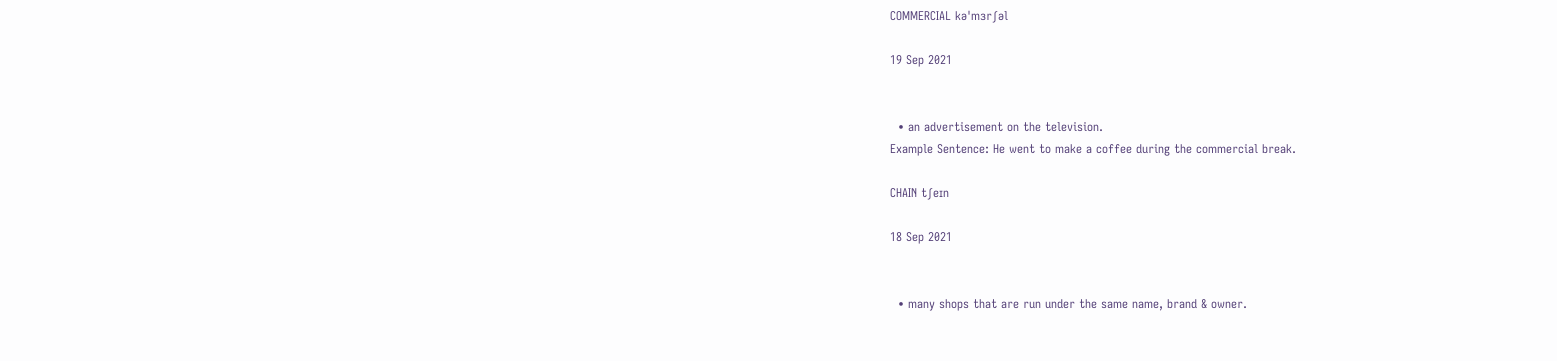COMMERCIAL kəˈmɜrʃəl

19 Sep 2021


  • an advertisement on the television.
Example Sentence: He went to make a coffee during the commercial break.

CHAIN tʃeɪn

18 Sep 2021


  • many shops that are run under the same name, brand & owner.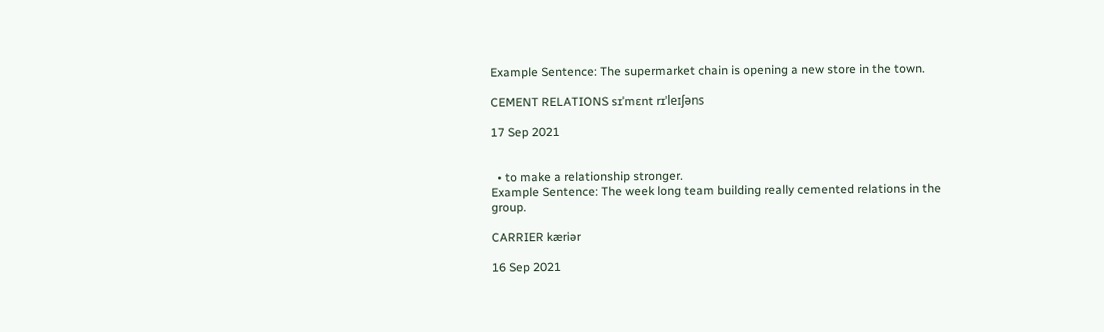Example Sentence: The supermarket chain is opening a new store in the town.

CEMENT RELATIONS sɪˈmɛnt rɪˈleɪʃəns

17 Sep 2021


  • to make a relationship stronger.
Example Sentence: The week long team building really cemented relations in the group.

CARRIER kæriər

16 Sep 2021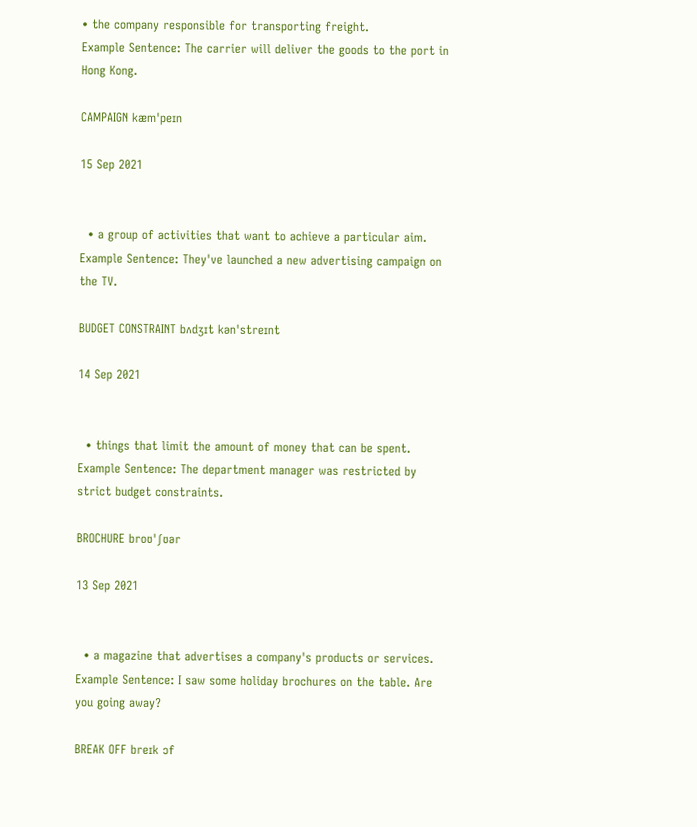• the company responsible for transporting freight.
Example Sentence: The carrier will deliver the goods to the port in Hong Kong.

CAMPAIGN kæmˈpeɪn

15 Sep 2021


  • a group of activities that want to achieve a particular aim.
Example Sentence: They've launched a new advertising campaign on the TV.

BUDGET CONSTRAINT bʌdʒɪt kənˈstreɪnt

14 Sep 2021


  • things that limit the amount of money that can be spent.
Example Sentence: The department manager was restricted by strict budget constraints.

BROCHURE broʊˈʃʊər

13 Sep 2021


  • a magazine that advertises a company's products or services.
Example Sentence: I saw some holiday brochures on the table. Are you going away?

BREAK OFF breɪk ɔf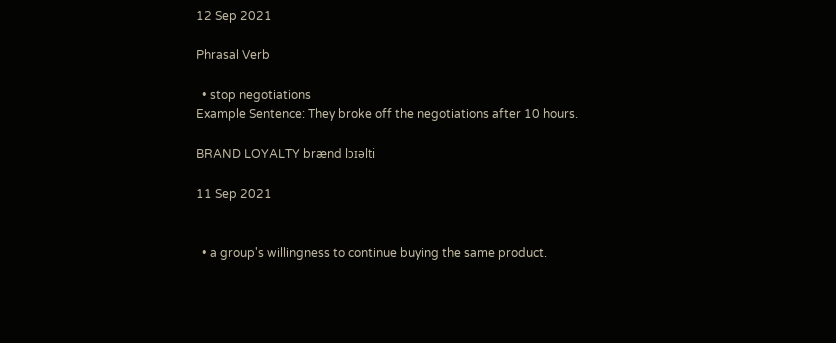12 Sep 2021

Phrasal Verb

  • stop negotiations
Example Sentence: They broke off the negotiations after 10 hours.

BRAND LOYALTY brænd lɔɪəlti

11 Sep 2021


  • a group's willingness to continue buying the same product.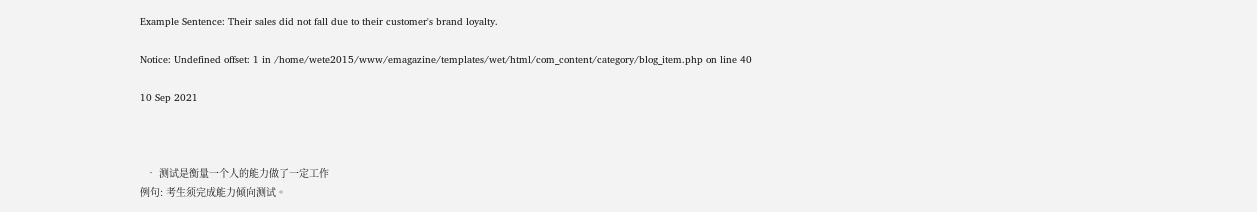Example Sentence: Their sales did not fall due to their customer's brand loyalty.

Notice: Undefined offset: 1 in /home/wete2015/www/emagazine/templates/wet/html/com_content/category/blog_item.php on line 40

10 Sep 2021



  • 测试是衡量一个人的能力做了一定工作
例句: 考生须完成能力倾向测试。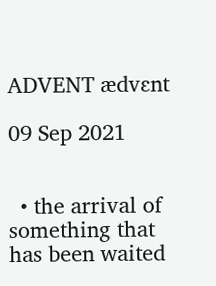ADVENT ædvɛnt

09 Sep 2021


  • the arrival of something that has been waited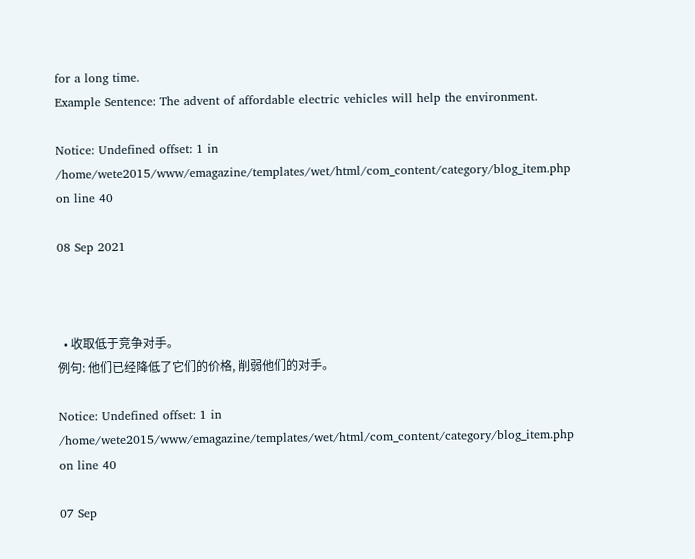for a long time.
Example Sentence: The advent of affordable electric vehicles will help the environment.

Notice: Undefined offset: 1 in /home/wete2015/www/emagazine/templates/wet/html/com_content/category/blog_item.php on line 40

08 Sep 2021



  • 收取低于竞争对手。
例句: 他们已经降低了它们的价格, 削弱他们的对手。

Notice: Undefined offset: 1 in /home/wete2015/www/emagazine/templates/wet/html/com_content/category/blog_item.php on line 40

07 Sep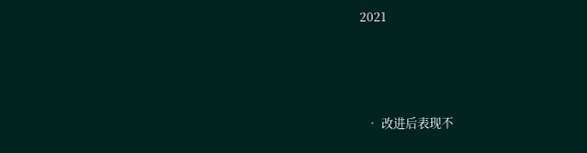2021



  • 改进后表现不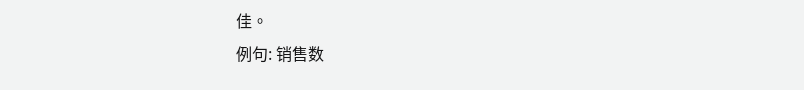佳。
例句: 销售数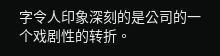字令人印象深刻的是公司的一个戏剧性的转折。